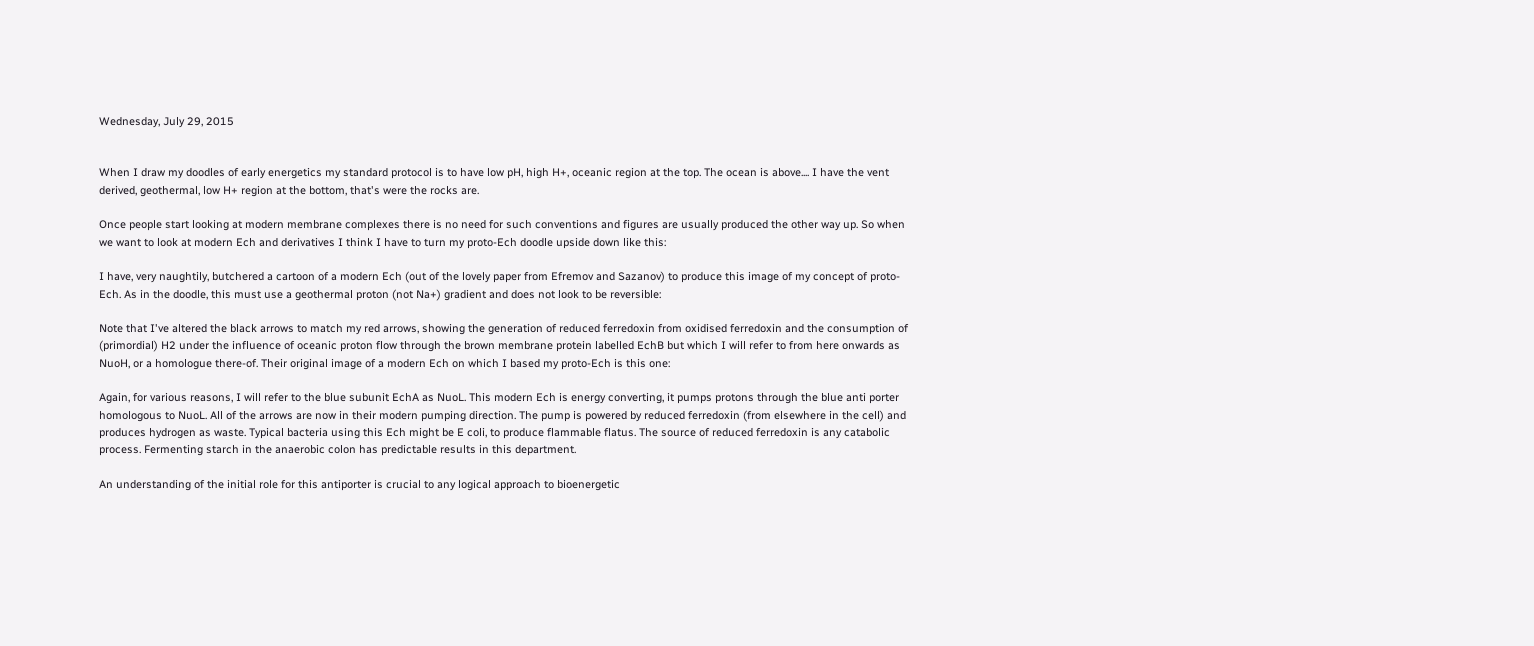Wednesday, July 29, 2015


When I draw my doodles of early energetics my standard protocol is to have low pH, high H+, oceanic region at the top. The ocean is above.... I have the vent derived, geothermal, low H+ region at the bottom, that's were the rocks are.

Once people start looking at modern membrane complexes there is no need for such conventions and figures are usually produced the other way up. So when we want to look at modern Ech and derivatives I think I have to turn my proto-Ech doodle upside down like this:

I have, very naughtily, butchered a cartoon of a modern Ech (out of the lovely paper from Efremov and Sazanov) to produce this image of my concept of proto-Ech. As in the doodle, this must use a geothermal proton (not Na+) gradient and does not look to be reversible:

Note that I've altered the black arrows to match my red arrows, showing the generation of reduced ferredoxin from oxidised ferredoxin and the consumption of (primordial) H2 under the influence of oceanic proton flow through the brown membrane protein labelled EchB but which I will refer to from here onwards as NuoH, or a homologue there-of. Their original image of a modern Ech on which I based my proto-Ech is this one:

Again, for various reasons, I will refer to the blue subunit EchA as NuoL. This modern Ech is energy converting, it pumps protons through the blue anti porter homologous to NuoL. All of the arrows are now in their modern pumping direction. The pump is powered by reduced ferredoxin (from elsewhere in the cell) and produces hydrogen as waste. Typical bacteria using this Ech might be E coli, to produce flammable flatus. The source of reduced ferredoxin is any catabolic process. Fermenting starch in the anaerobic colon has predictable results in this department.

An understanding of the initial role for this antiporter is crucial to any logical approach to bioenergetic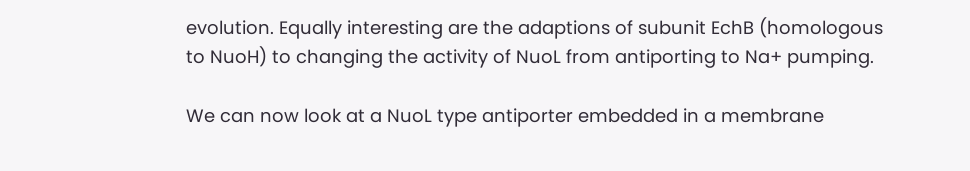evolution. Equally interesting are the adaptions of subunit EchB (homologous to NuoH) to changing the activity of NuoL from antiporting to Na+ pumping.

We can now look at a NuoL type antiporter embedded in a membrane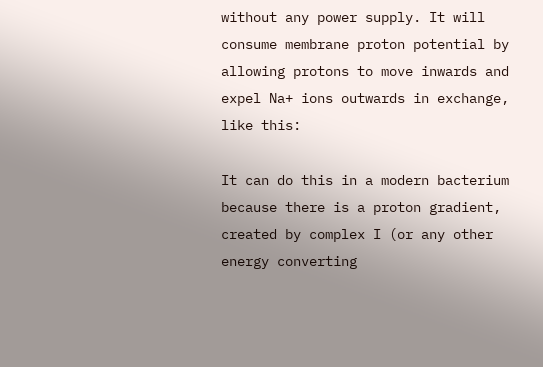without any power supply. It will consume membrane proton potential by allowing protons to move inwards and expel Na+ ions outwards in exchange, like this:

It can do this in a modern bacterium because there is a proton gradient, created by complex I (or any other energy converting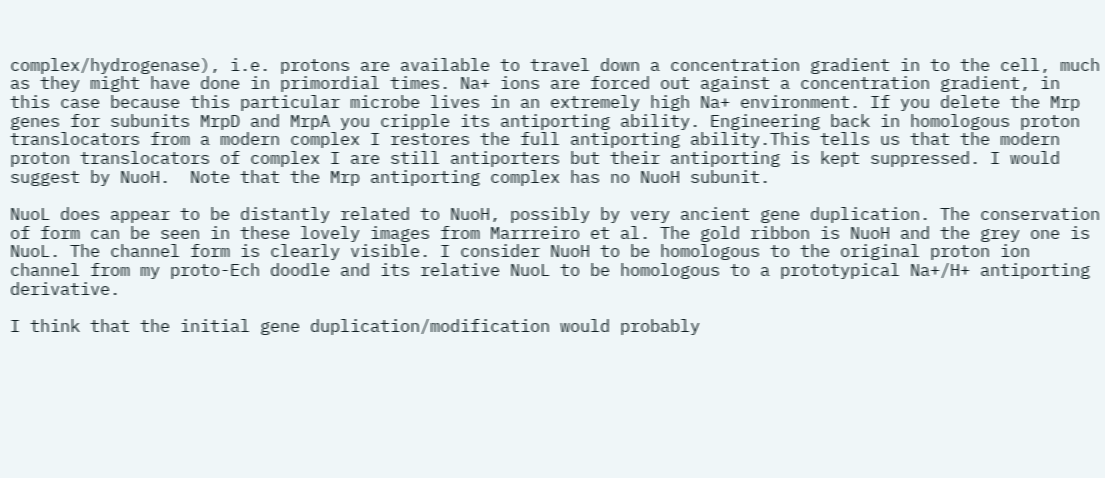complex/hydrogenase), i.e. protons are available to travel down a concentration gradient in to the cell, much as they might have done in primordial times. Na+ ions are forced out against a concentration gradient, in this case because this particular microbe lives in an extremely high Na+ environment. If you delete the Mrp genes for subunits MrpD and MrpA you cripple its antiporting ability. Engineering back in homologous proton translocators from a modern complex I restores the full antiporting ability.This tells us that the modern proton translocators of complex I are still antiporters but their antiporting is kept suppressed. I would suggest by NuoH.  Note that the Mrp antiporting complex has no NuoH subunit.

NuoL does appear to be distantly related to NuoH, possibly by very ancient gene duplication. The conservation of form can be seen in these lovely images from Marrreiro et al. The gold ribbon is NuoH and the grey one is NuoL. The channel form is clearly visible. I consider NuoH to be homologous to the original proton ion channel from my proto-Ech doodle and its relative NuoL to be homologous to a prototypical Na+/H+ antiporting derivative.

I think that the initial gene duplication/modification would probably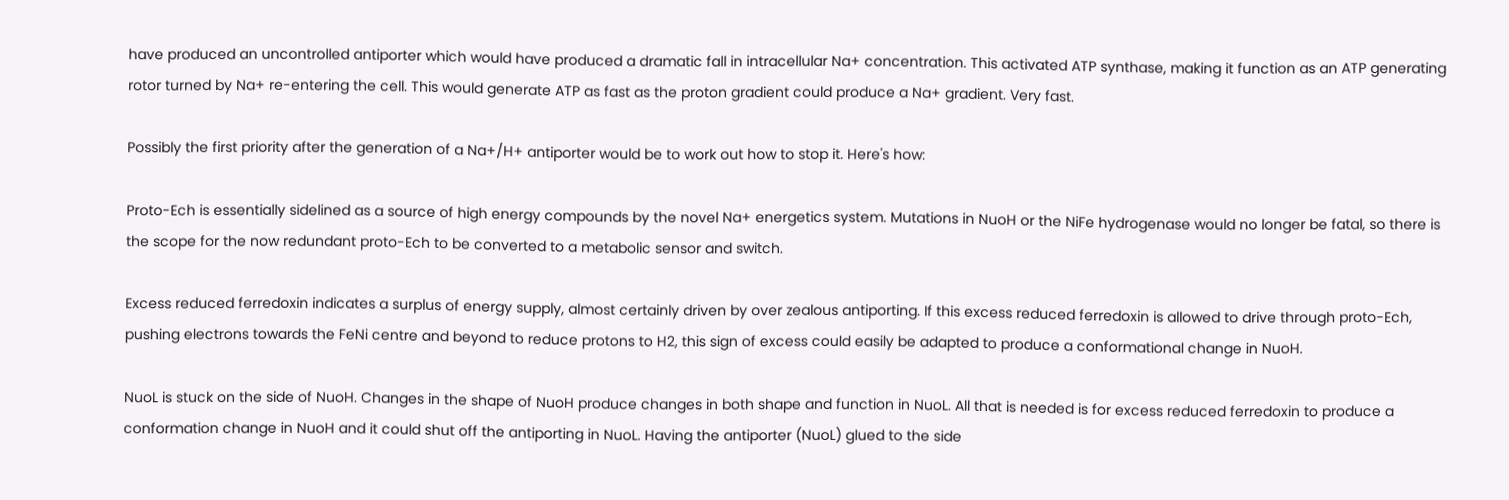have produced an uncontrolled antiporter which would have produced a dramatic fall in intracellular Na+ concentration. This activated ATP synthase, making it function as an ATP generating rotor turned by Na+ re-entering the cell. This would generate ATP as fast as the proton gradient could produce a Na+ gradient. Very fast.

Possibly the first priority after the generation of a Na+/H+ antiporter would be to work out how to stop it. Here's how:

Proto-Ech is essentially sidelined as a source of high energy compounds by the novel Na+ energetics system. Mutations in NuoH or the NiFe hydrogenase would no longer be fatal, so there is the scope for the now redundant proto-Ech to be converted to a metabolic sensor and switch.

Excess reduced ferredoxin indicates a surplus of energy supply, almost certainly driven by over zealous antiporting. If this excess reduced ferredoxin is allowed to drive through proto-Ech, pushing electrons towards the FeNi centre and beyond to reduce protons to H2, this sign of excess could easily be adapted to produce a conformational change in NuoH.

NuoL is stuck on the side of NuoH. Changes in the shape of NuoH produce changes in both shape and function in NuoL. All that is needed is for excess reduced ferredoxin to produce a conformation change in NuoH and it could shut off the antiporting in NuoL. Having the antiporter (NuoL) glued to the side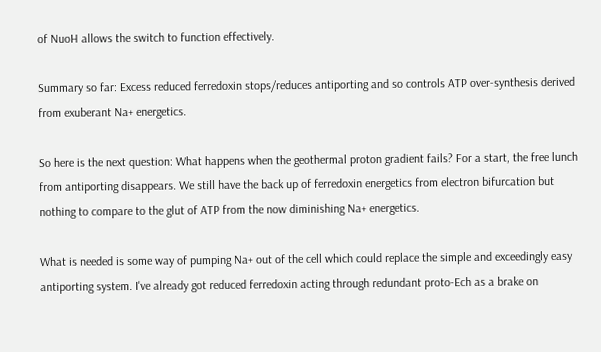of NuoH allows the switch to function effectively.

Summary so far: Excess reduced ferredoxin stops/reduces antiporting and so controls ATP over-synthesis derived from exuberant Na+ energetics.

So here is the next question: What happens when the geothermal proton gradient fails? For a start, the free lunch from antiporting disappears. We still have the back up of ferredoxin energetics from electron bifurcation but nothing to compare to the glut of ATP from the now diminishing Na+ energetics.

What is needed is some way of pumping Na+ out of the cell which could replace the simple and exceedingly easy antiporting system. I've already got reduced ferredoxin acting through redundant proto-Ech as a brake on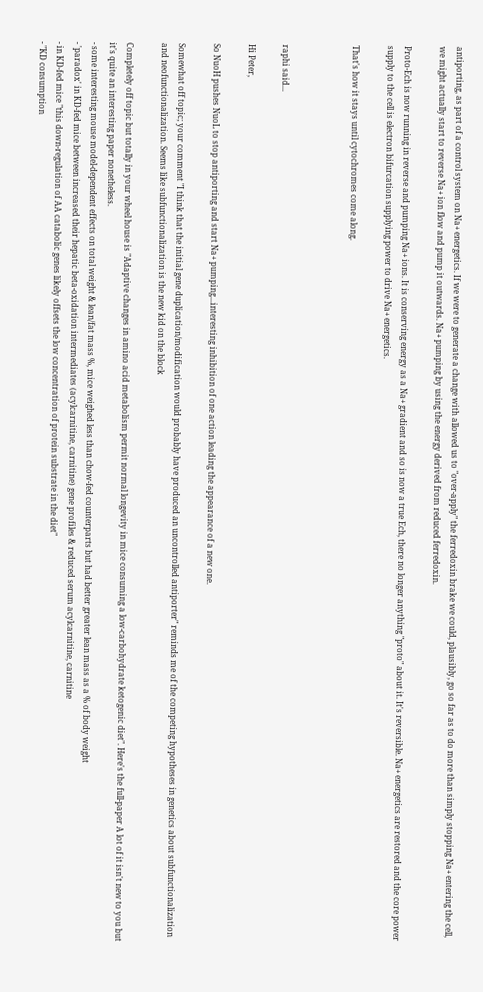antiporting, as part of a control system on Na+ energetics. If we were to generate a change with allowed us to "over-apply" the ferredoxin brake we could, plausibly, go so far as to do more than simply stopping Na+ entering the cell, we might actually start to reverse Na+ ion flow and pump it outwards. Na+ pumping by using the energy derived from reduced ferredoxin.

Proto-Ech is now running in reverse and pumping Na+ ions. It is conserving energy as a Na+ gradient and so is now a true Ech, there no longer anything "proto" about it. It's reversible. Na+ energetics are restored and the core power supply to the cell is electron bifurcation supplying power to drive Na+ energetics.

That's how it stays until cytochromes come along.



raphi said...

Hi Peter,

So NuoH pushes NuoL to stop antiporting and start Na+ pumping...interesting inhibition of one action leading the appearance of a new one.

Somewhat off topic; your comment "I think that the initial gene duplication/modification would probably have produced an uncontrolled antiporter" reminds me of the competing hypotheses in genetics about subfunctionalization and neofunctionalization. Seems like subfunctionalization is the new kid on the block

Completely off topic but totally in your wheel house is "Adaptive changes in amino acid metabolism permit normal longevity in mice consuming a low-carbohydrate ketogenic diet". Here's the full-paper A lot of it isn't new to you but it's quite an interesting paper nonetheless.
- some interesting mouse model-dependent effects on total weight & lean/fat mass %, mice weighed less than chow-fed counterparts but had better greater lean mass as a % of body weight
- 'paradox' in KD-fed mice between increased their hepatic beta-oxidation intermediates (acylcarnitine, carnitine) gene profiles & reduced serum acylcarnitine, carnitine
- in KD-fed mice "this down-regulation of AA catabolic genes likely offsets the low concentration of protein substrate in the diet"
- "KD consumption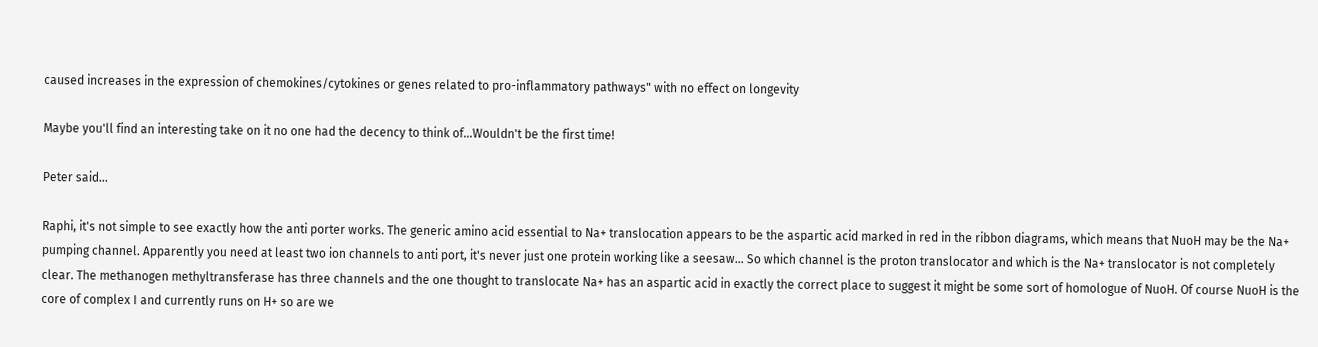caused increases in the expression of chemokines/cytokines or genes related to pro-inflammatory pathways" with no effect on longevity

Maybe you'll find an interesting take on it no one had the decency to think of...Wouldn't be the first time!

Peter said...

Raphi, it's not simple to see exactly how the anti porter works. The generic amino acid essential to Na+ translocation appears to be the aspartic acid marked in red in the ribbon diagrams, which means that NuoH may be the Na+ pumping channel. Apparently you need at least two ion channels to anti port, it's never just one protein working like a seesaw... So which channel is the proton translocator and which is the Na+ translocator is not completely clear. The methanogen methyltransferase has three channels and the one thought to translocate Na+ has an aspartic acid in exactly the correct place to suggest it might be some sort of homologue of NuoH. Of course NuoH is the core of complex I and currently runs on H+ so are we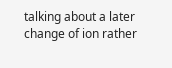talking about a later change of ion rather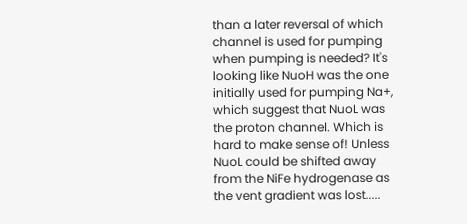than a later reversal of which channel is used for pumping when pumping is needed? It's looking like NuoH was the one initially used for pumping Na+, which suggest that NuoL was the proton channel. Which is hard to make sense of! Unless NuoL could be shifted away from the NiFe hydrogenase as the vent gradient was lost.....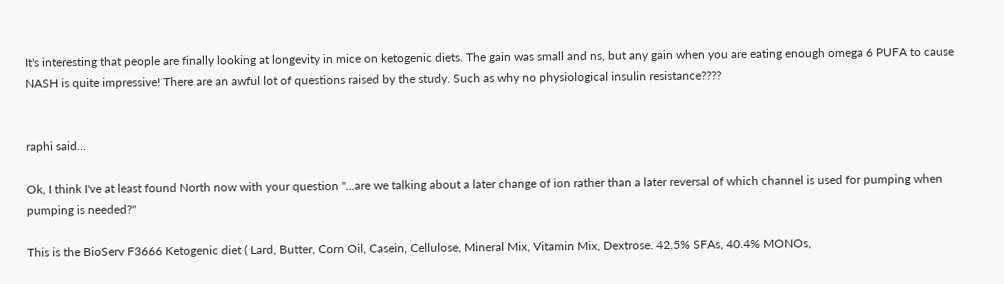It's interesting that people are finally looking at longevity in mice on ketogenic diets. The gain was small and ns, but any gain when you are eating enough omega 6 PUFA to cause NASH is quite impressive! There are an awful lot of questions raised by the study. Such as why no physiological insulin resistance????


raphi said...

Ok, I think I've at least found North now with your question "...are we talking about a later change of ion rather than a later reversal of which channel is used for pumping when pumping is needed?"

This is the BioServ F3666 Ketogenic diet ( Lard, Butter, Corn Oil, Casein, Cellulose, Mineral Mix, Vitamin Mix, Dextrose. 42.5% SFAs, 40.4% MONOs,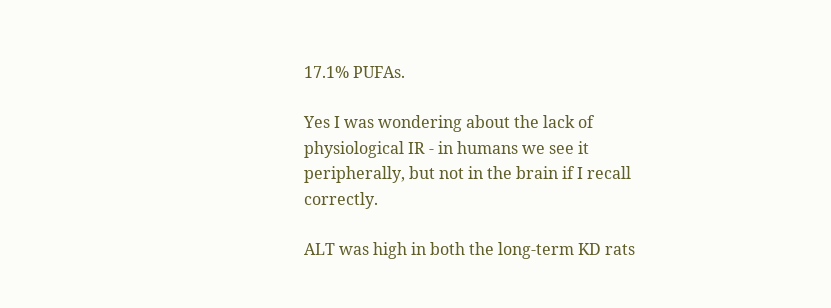17.1% PUFAs.

Yes I was wondering about the lack of physiological IR - in humans we see it peripherally, but not in the brain if I recall correctly.

ALT was high in both the long-term KD rats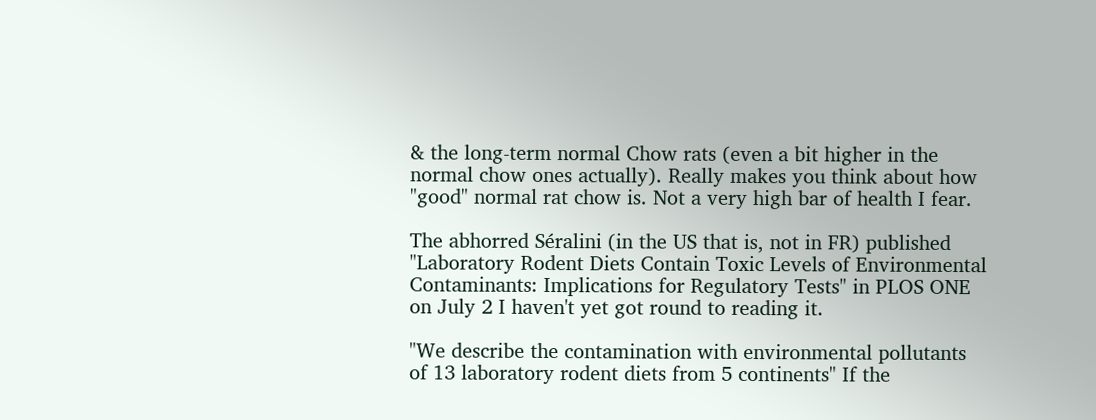& the long-term normal Chow rats (even a bit higher in the normal chow ones actually). Really makes you think about how "good" normal rat chow is. Not a very high bar of health I fear.

The abhorred Séralini (in the US that is, not in FR) published "Laboratory Rodent Diets Contain Toxic Levels of Environmental Contaminants: Implications for Regulatory Tests" in PLOS ONE on July 2 I haven't yet got round to reading it.

"We describe the contamination with environmental pollutants of 13 laboratory rodent diets from 5 continents" If the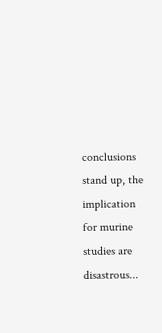conclusions stand up, the implication for murine studies are disastrous...